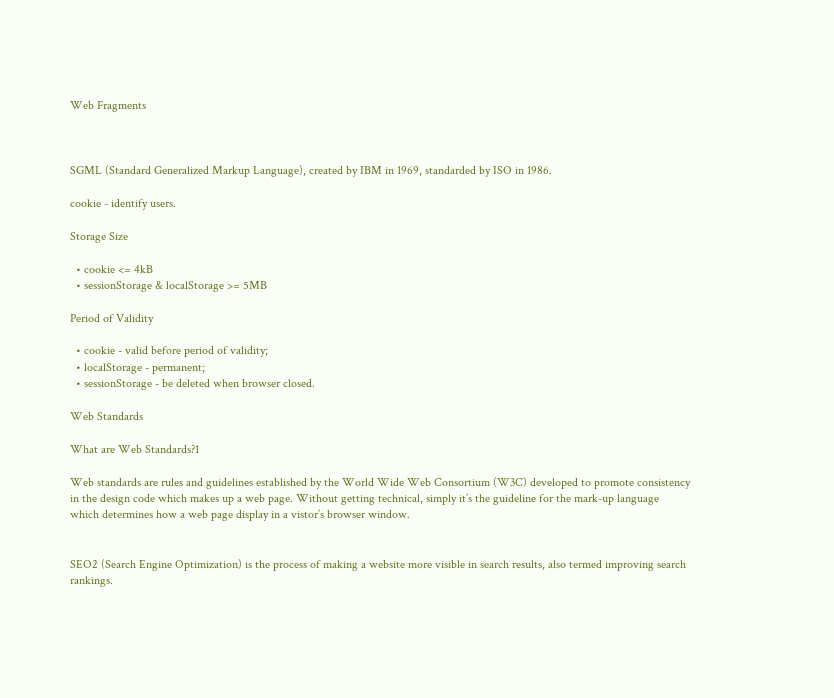Web Fragments



SGML (Standard Generalized Markup Language), created by IBM in 1969, standarded by ISO in 1986.

cookie - identify users.

Storage Size

  • cookie <= 4kB
  • sessionStorage & localStorage >= 5MB

Period of Validity

  • cookie - valid before period of validity;
  • localStorage - permanent;
  • sessionStorage - be deleted when browser closed.

Web Standards

What are Web Standards?1

Web standards are rules and guidelines established by the World Wide Web Consortium (W3C) developed to promote consistency in the design code which makes up a web page. Without getting technical, simply it’s the guideline for the mark-up language which determines how a web page display in a vistor’s browser window.


SEO2 (Search Engine Optimization) is the process of making a website more visible in search results, also termed improving search rankings.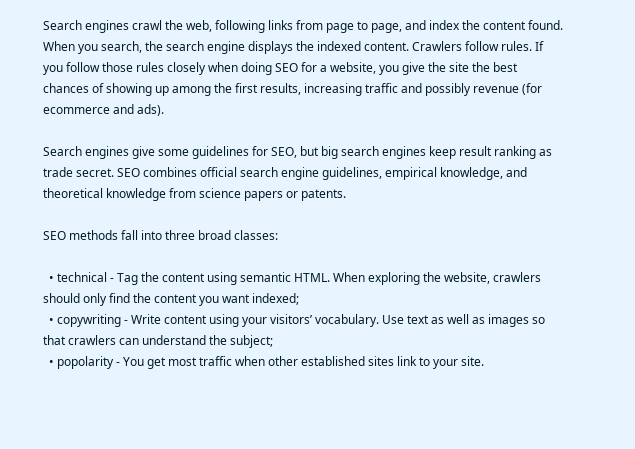Search engines crawl the web, following links from page to page, and index the content found. When you search, the search engine displays the indexed content. Crawlers follow rules. If you follow those rules closely when doing SEO for a website, you give the site the best chances of showing up among the first results, increasing traffic and possibly revenue (for ecommerce and ads).

Search engines give some guidelines for SEO, but big search engines keep result ranking as trade secret. SEO combines official search engine guidelines, empirical knowledge, and theoretical knowledge from science papers or patents.

SEO methods fall into three broad classes:

  • technical - Tag the content using semantic HTML. When exploring the website, crawlers should only find the content you want indexed;
  • copywriting - Write content using your visitors’ vocabulary. Use text as well as images so that crawlers can understand the subject;
  • popolarity - You get most traffic when other established sites link to your site.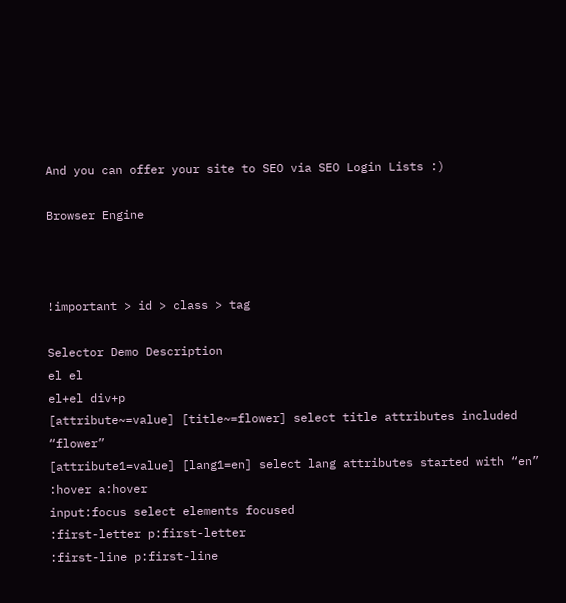And you can offer your site to SEO via SEO Login Lists :)

Browser Engine



!important > id > class > tag

Selector Demo Description
el el
el+el div+p
[attribute~=value] [title~=flower] select title attributes included “flower”
[attribute1=value] [lang1=en] select lang attributes started with “en”
:hover a:hover
input:focus select elements focused
:first-letter p:first-letter
:first-line p:first-line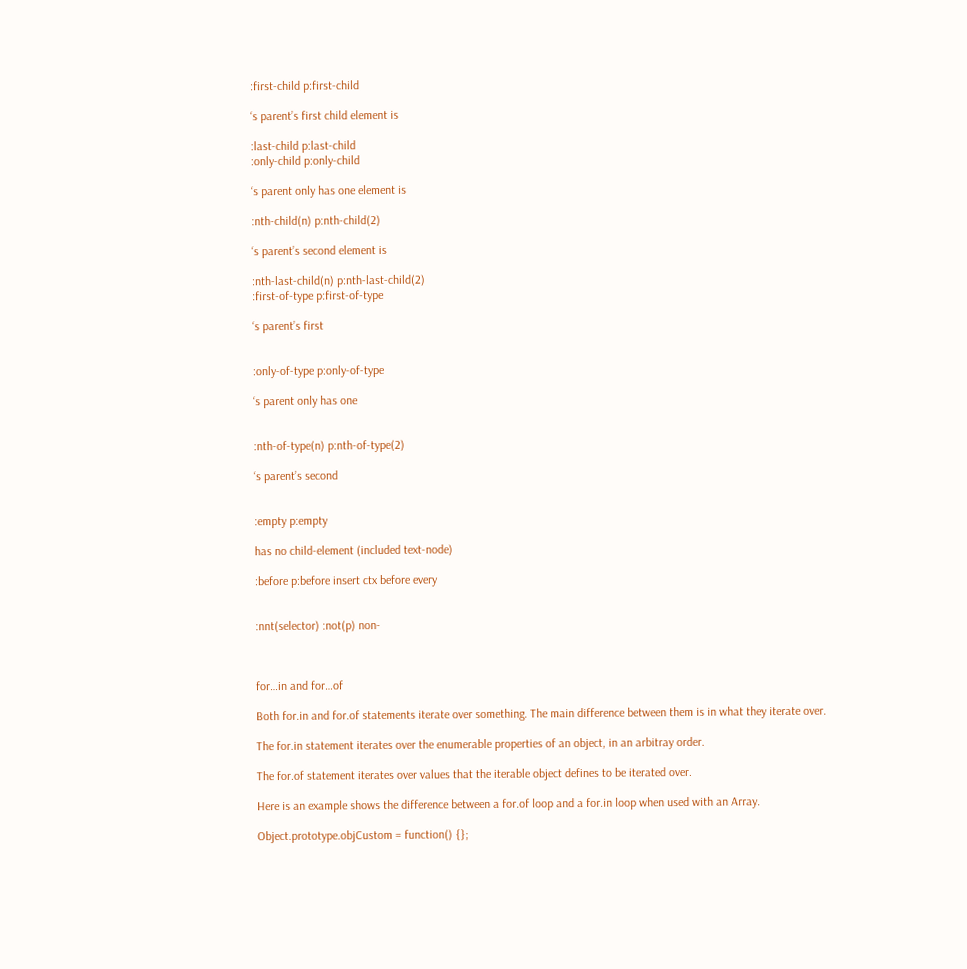:first-child p:first-child

‘s parent’s first child element is

:last-child p:last-child
:only-child p:only-child

‘s parent only has one element is

:nth-child(n) p:nth-child(2)

‘s parent’s second element is

:nth-last-child(n) p:nth-last-child(2)
:first-of-type p:first-of-type

‘s parent’s first


:only-of-type p:only-of-type

‘s parent only has one


:nth-of-type(n) p:nth-of-type(2)

‘s parent’s second


:empty p:empty

has no child-element (included text-node)

:before p:before insert ctx before every


:nnt(selector) :not(p) non-



for…in and for…of

Both for.in and for.of statements iterate over something. The main difference between them is in what they iterate over.

The for.in statement iterates over the enumerable properties of an object, in an arbitray order.

The for.of statement iterates over values that the iterable object defines to be iterated over.

Here is an example shows the difference between a for.of loop and a for.in loop when used with an Array.

Object.prototype.objCustom = function() {};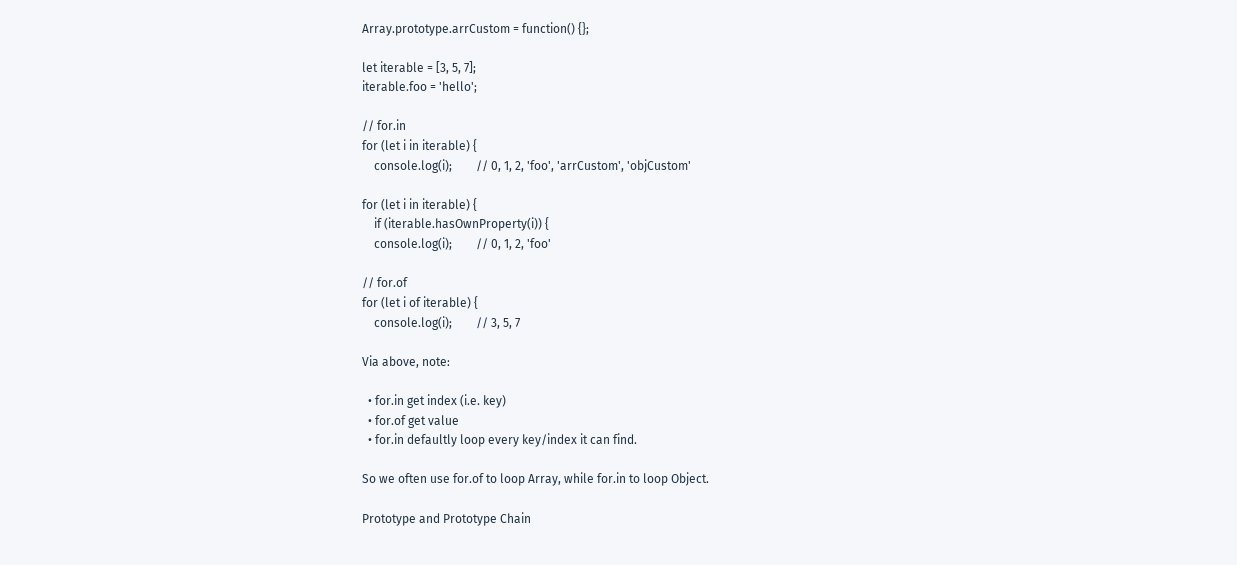Array.prototype.arrCustom = function() {};

let iterable = [3, 5, 7];
iterable.foo = 'hello';

// for.in
for (let i in iterable) {
    console.log(i);        // 0, 1, 2, 'foo', 'arrCustom', 'objCustom'

for (let i in iterable) {
    if (iterable.hasOwnProperty(i)) {
    console.log(i);        // 0, 1, 2, 'foo'

// for.of
for (let i of iterable) {
    console.log(i);        // 3, 5, 7

Via above, note:

  • for.in get index (i.e. key)
  • for.of get value
  • for.in defaultly loop every key/index it can find.

So we often use for.of to loop Array, while for.in to loop Object.

Prototype and Prototype Chain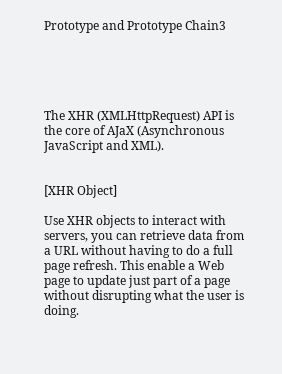Prototype and Prototype Chain3





The XHR (XMLHttpRequest) API is the core of AJaX (Asynchronous JavaScript and XML).


[XHR Object]

Use XHR objects to interact with servers, you can retrieve data from a URL without having to do a full page refresh. This enable a Web page to update just part of a page without disrupting what the user is doing.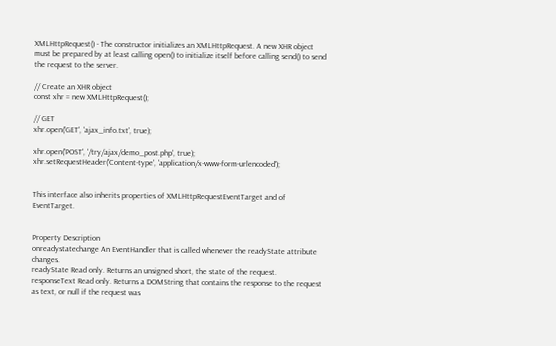XMLHttpRequest() - The constructor initializes an XMLHttpRequest. A new XHR object must be prepared by at least calling open() to initialize itself before calling send() to send the request to the server.

// Create an XHR object
const xhr = new XMLHttpRequest();

// GET
xhr.open('GET', 'ajax_info.txt', true);

xhr.open('POST', '/try/ajax/demo_post.php', true);
xhr.setRequestHeader('Content-type', 'application/x-www-form-urlencoded');


This interface also inherits properties of XMLHttpRequestEventTarget and of EventTarget.


Property Description
onreadystatechange An EventHandler that is called whenever the readyState attribute changes.
readyState Read only. Returns an unsigned short, the state of the request.
responseText Read only. Returns a DOMString that contains the response to the request as text, or null if the request was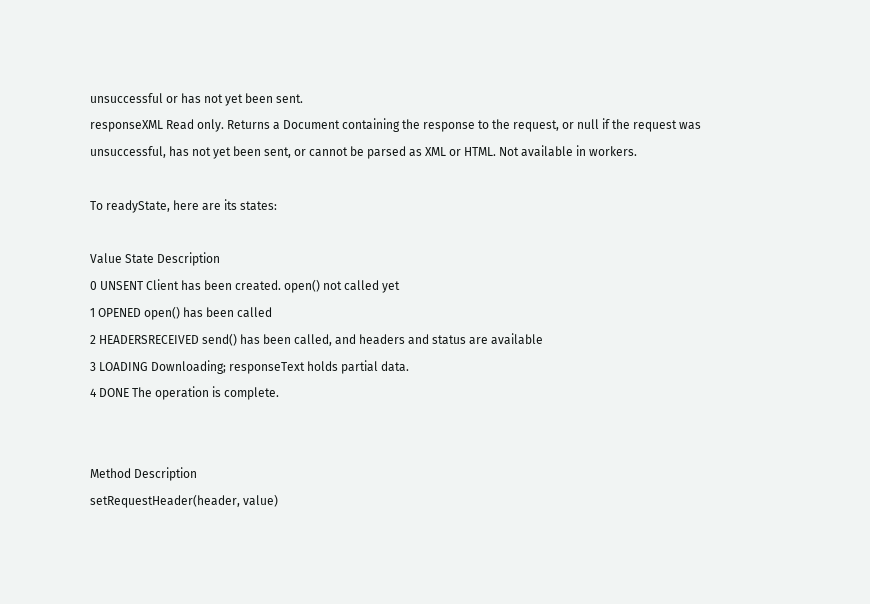unsuccessful or has not yet been sent.
responseXML Read only. Returns a Document containing the response to the request, or null if the request was unsuccessful, has not yet been sent, or cannot be parsed as XML or HTML. Not available in workers.

To readyState, here are its states:

Value State Description
0 UNSENT Client has been created. open() not called yet
1 OPENED open() has been called
2 HEADERSRECEIVED send() has been called, and headers and status are available
3 LOADING Downloading; responseText holds partial data.
4 DONE The operation is complete.


Method Description
setRequestHeader(header, value)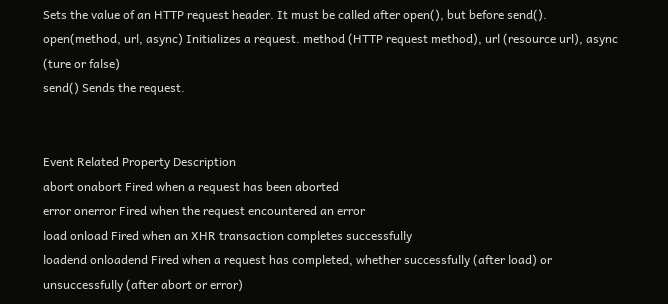Sets the value of an HTTP request header. It must be called after open(), but before send().
open(method, url, async) Initializes a request. method (HTTP request method), url (resource url), async (ture or false)
send() Sends the request.


Event Related Property Description
abort onabort Fired when a request has been aborted
error onerror Fired when the request encountered an error
load onload Fired when an XHR transaction completes successfully
loadend onloadend Fired when a request has completed, whether successfully (after load) or unsuccessfully (after abort or error)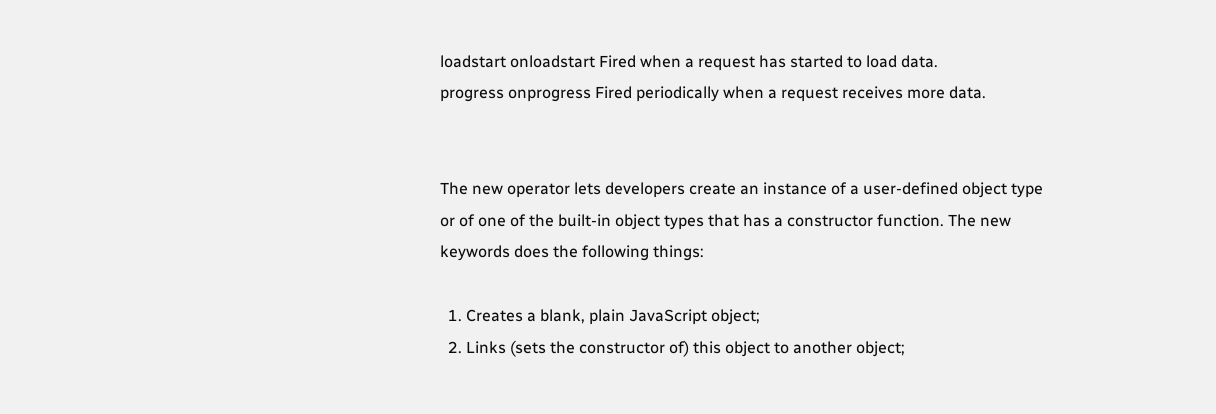loadstart onloadstart Fired when a request has started to load data.
progress onprogress Fired periodically when a request receives more data.


The new operator lets developers create an instance of a user-defined object type or of one of the built-in object types that has a constructor function. The new keywords does the following things:

  1. Creates a blank, plain JavaScript object;
  2. Links (sets the constructor of) this object to another object;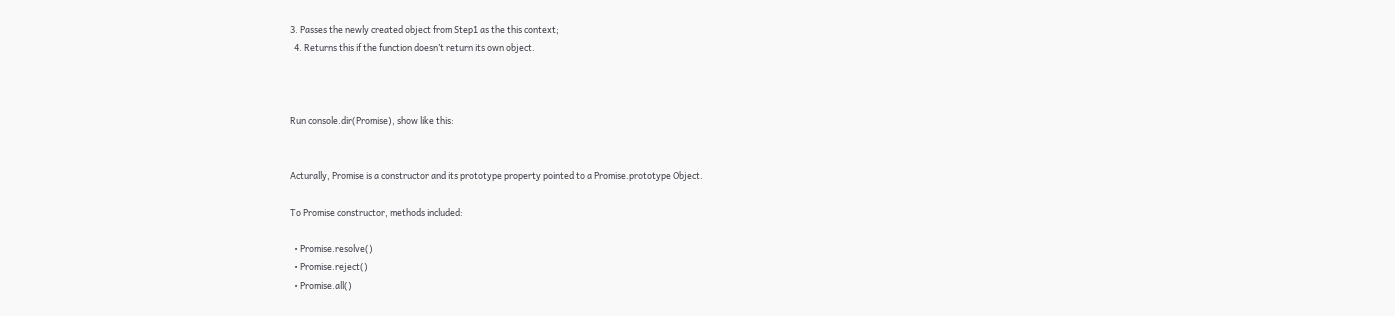3. Passes the newly created object from Step1 as the this context;
  4. Returns this if the function doesn’t return its own object.



Run console.dir(Promise), show like this:


Acturally, Promise is a constructor and its prototype property pointed to a Promise.prototype Object.

To Promise constructor, methods included:

  • Promise.resolve()
  • Promise.reject()
  • Promise.all()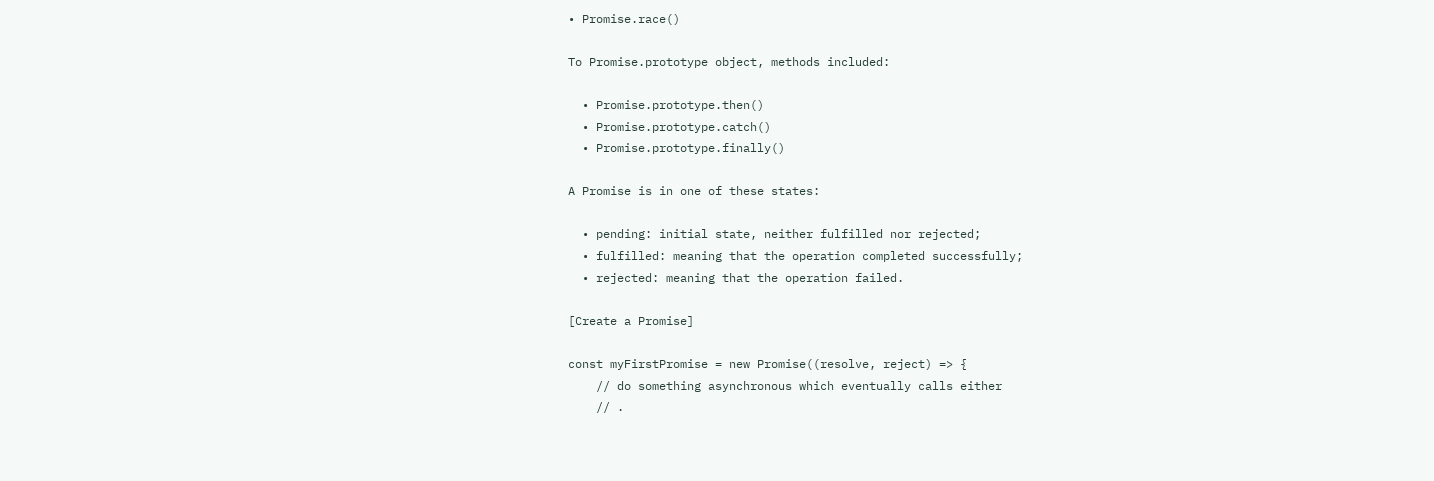• Promise.race()

To Promise.prototype object, methods included:

  • Promise.prototype.then()
  • Promise.prototype.catch()
  • Promise.prototype.finally()

A Promise is in one of these states:

  • pending: initial state, neither fulfilled nor rejected;
  • fulfilled: meaning that the operation completed successfully;
  • rejected: meaning that the operation failed.

[Create a Promise]

const myFirstPromise = new Promise((resolve, reject) => {
    // do something asynchronous which eventually calls either
    // .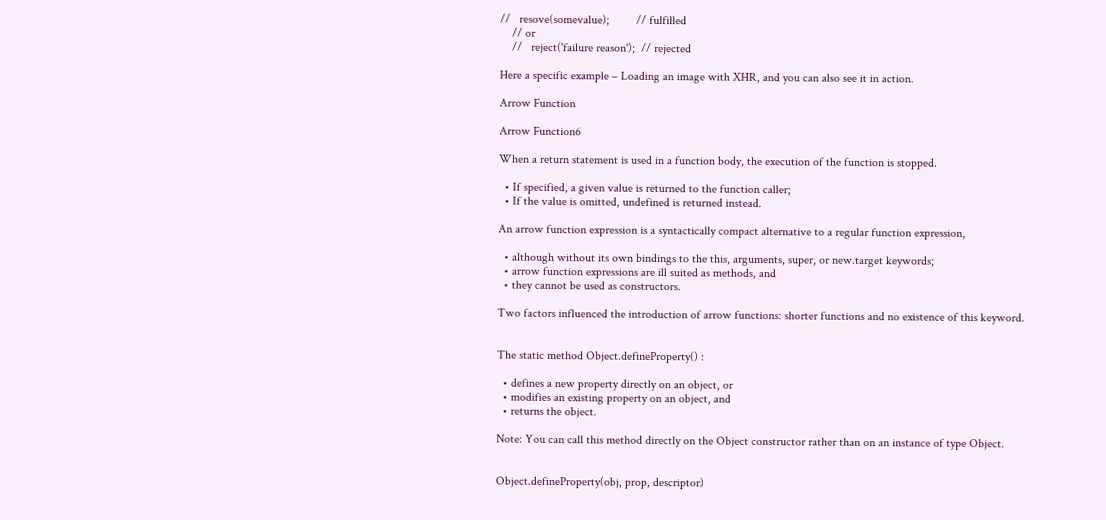//   resove(somevalue);         // fulfilled
    // or
    //   reject('failure reason');  // rejected

Here a specific example – Loading an image with XHR, and you can also see it in action.

Arrow Function

Arrow Function6

When a return statement is used in a function body, the execution of the function is stopped.

  • If specified, a given value is returned to the function caller;
  • If the value is omitted, undefined is returned instead.

An arrow function expression is a syntactically compact alternative to a regular function expression,

  • although without its own bindings to the this, arguments, super, or new.target keywords;
  • arrow function expressions are ill suited as methods, and
  • they cannot be used as constructors.

Two factors influenced the introduction of arrow functions: shorter functions and no existence of this keyword.


The static method Object.defineProperty() :

  • defines a new property directly on an object, or
  • modifies an existing property on an object, and
  • returns the object.

Note: You can call this method directly on the Object constructor rather than on an instance of type Object.


Object.defineProperty(obj, prop, descriptor)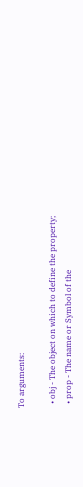To arguments:

  • obj - The object on which to define the property;
  • prop - The name or Symbol of the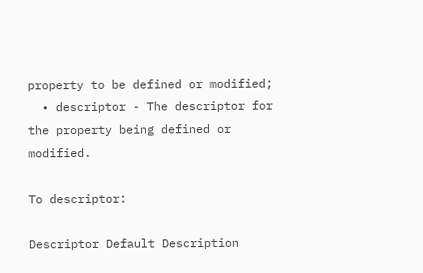property to be defined or modified;
  • descriptor - The descriptor for the property being defined or modified.

To descriptor:

Descriptor Default Description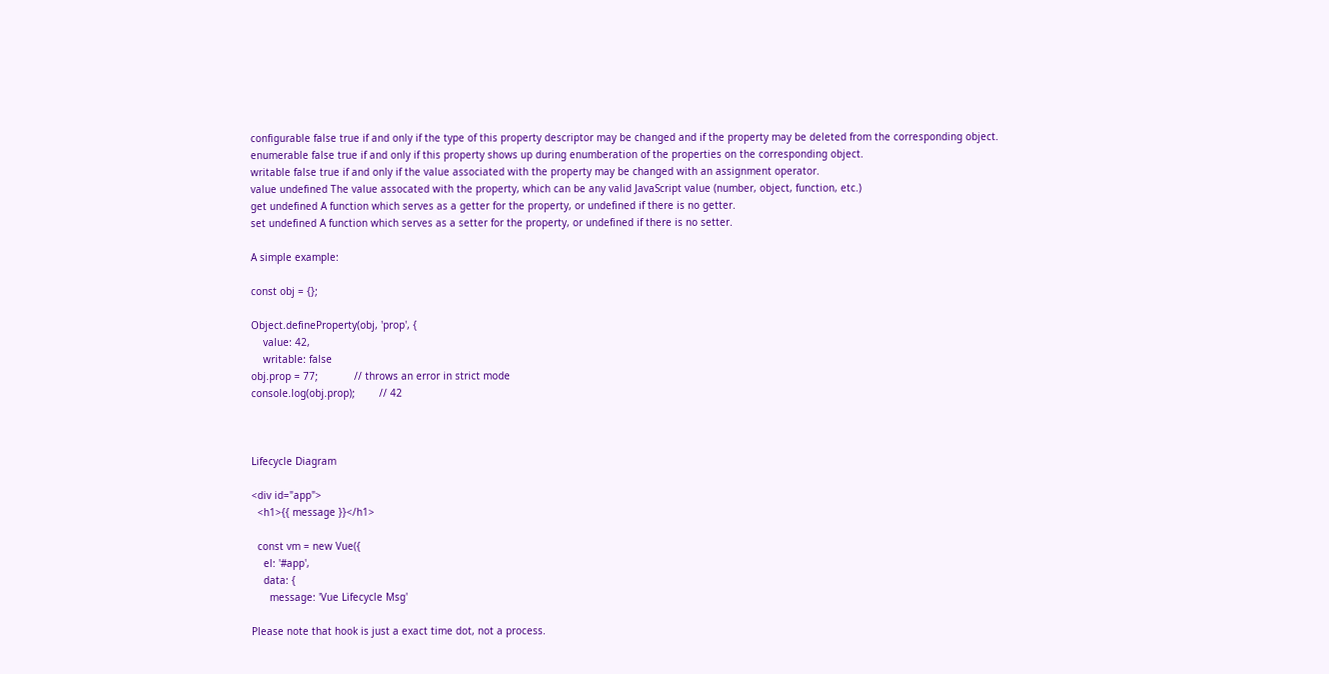configurable false true if and only if the type of this property descriptor may be changed and if the property may be deleted from the corresponding object.
enumerable false true if and only if this property shows up during enumberation of the properties on the corresponding object.
writable false true if and only if the value associated with the property may be changed with an assignment operator.
value undefined The value assocated with the property, which can be any valid JavaScript value (number, object, function, etc.)
get undefined A function which serves as a getter for the property, or undefined if there is no getter.
set undefined A function which serves as a setter for the property, or undefined if there is no setter.

A simple example:

const obj = {};

Object.defineProperty(obj, 'prop', {
    value: 42,
    writable: false
obj.prop = 77;            // throws an error in strict mode
console.log(obj.prop);        // 42



Lifecycle Diagram

<div id="app">
  <h1>{{ message }}</h1>

  const vm = new Vue({
    el: '#app',
    data: {
      message: 'Vue Lifecycle Msg'

Please note that hook is just a exact time dot, not a process.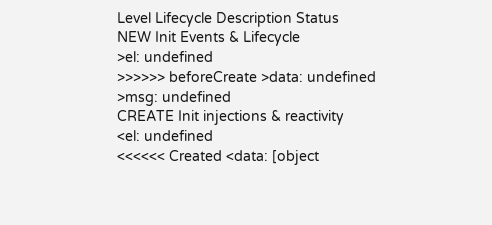Level Lifecycle Description Status
NEW Init Events & Lifecycle
>el: undefined
>>>>>> beforeCreate >data: undefined
>msg: undefined
CREATE Init injections & reactivity
<el: undefined
<<<<<< Created <data: [object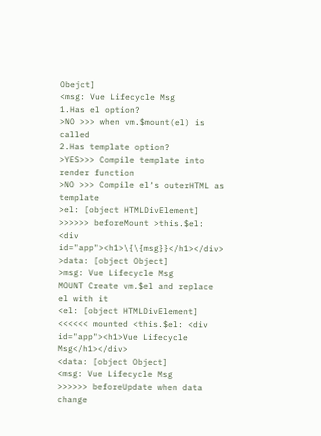Obejct]
<msg: Vue Lifecycle Msg
1.Has el option?
>NO >>> when vm.$mount(el) is called
2.Has template option?
>YES>>> Compile template into render function
>NO >>> Compile el‘s outerHTML as template
>el: [object HTMLDivElement]
>>>>>> beforeMount >this.$el: <div id="app"><h1>\{\{msg}}</h1></div>
>data: [object Object]
>msg: Vue Lifecycle Msg
MOUNT Create vm.$el and replace el with it
<el: [object HTMLDivElement]
<<<<<< mounted <this.$el: <div id="app"><h1>Vue Lifecycle Msg</h1></div>
<data: [object Object]
<msg: Vue Lifecycle Msg
>>>>>> beforeUpdate when data change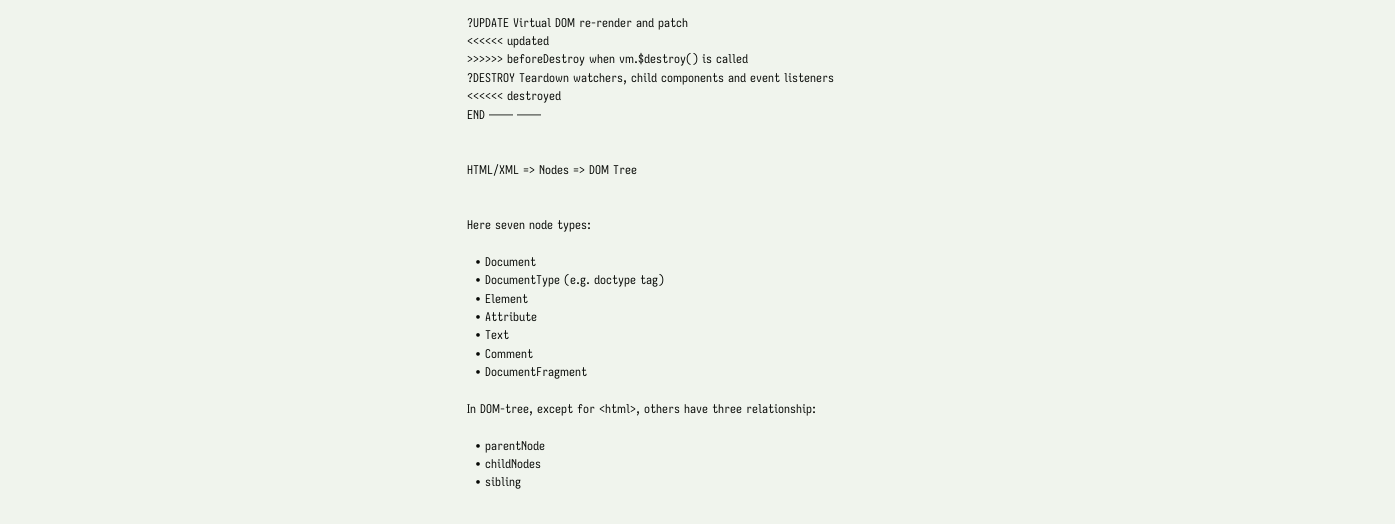?UPDATE Virtual DOM re-render and patch
<<<<<< updated
>>>>>> beforeDestroy when vm.$destroy() is called
?DESTROY Teardown watchers, child components and event listeners
<<<<<< destroyed
END —— ——


HTML/XML => Nodes => DOM Tree


Here seven node types:

  • Document
  • DocumentType (e.g. doctype tag)
  • Element
  • Attribute
  • Text
  • Comment
  • DocumentFragment

In DOM-tree, except for <html>, others have three relationship:

  • parentNode
  • childNodes
  • sibling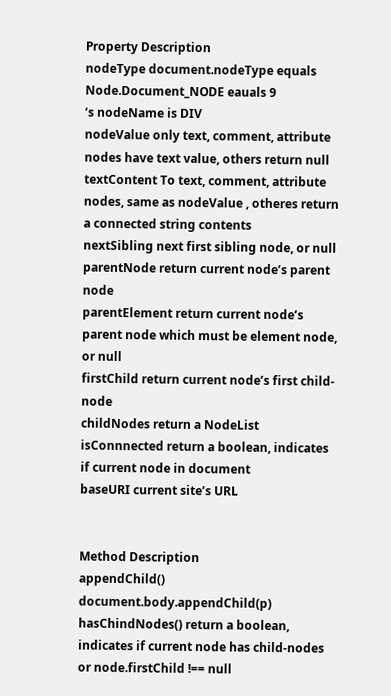Property Description
nodeType document.nodeType equals Node.Document_NODE eauals 9
‘s nodeName is DIV
nodeValue only text, comment, attribute nodes have text value, others return null
textContent To text, comment, attribute nodes, same as nodeValue , otheres return a connected string contents
nextSibling next first sibling node, or null
parentNode return current node’s parent node
parentElement return current node’s parent node which must be element node, or null
firstChild return current node’s first child-node
childNodes return a NodeList
isConnnected return a boolean, indicates if current node in document
baseURI current site’s URL


Method Description
appendChild() document.body.appendChild(p)
hasChindNodes() return a boolean, indicates if current node has child-nodes
or node.firstChild !== null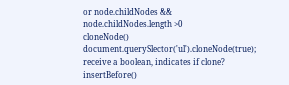or node.childNodes && node.childNodes.length >0
cloneNode() document.querySlector('ul').cloneNode(true); receive a boolean, indicates if clone?
insertBefore()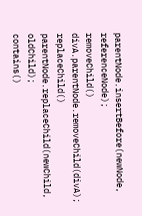parentNode.insertBefore(newNode, referenceNode);
removeChild() divA.parentNode.removeChild(divA);
replaceChild() parentNode.replaceChild(newChild, oldChild);
contains()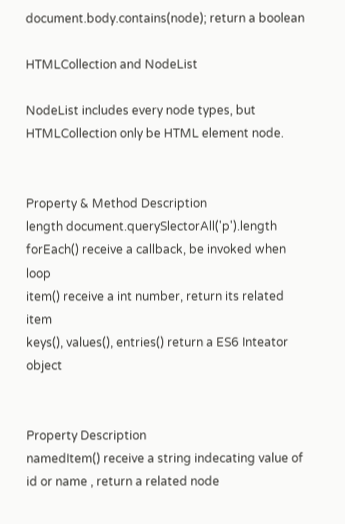document.body.contains(node); return a boolean

HTMLCollection and NodeList

NodeList includes every node types, but HTMLCollection only be HTML element node.


Property & Method Description
length document.querySlectorAll('p').length
forEach() receive a callback, be invoked when loop
item() receive a int number, return its related item
keys(), values(), entries() return a ES6 Inteator object


Property Description
namedItem() receive a string indecating value of id or name , return a related node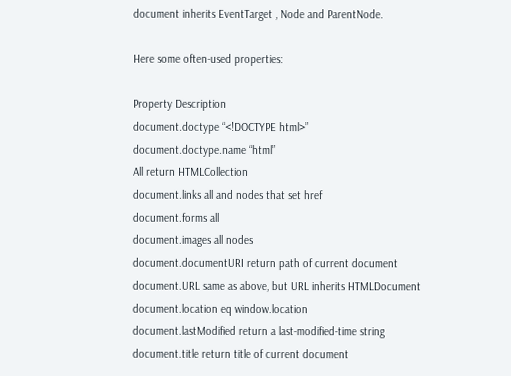document inherits EventTarget , Node and ParentNode.

Here some often-used properties:

Property Description
document.doctype “<!DOCTYPE html>”
document.doctype.name “html”
All return HTMLCollection
document.links all and nodes that set href
document.forms all
document.images all nodes
document.documentURI return path of current document
document.URL same as above, but URL inherits HTMLDocument
document.location eq window.location
document.lastModified return a last-modified-time string
document.title return title of current document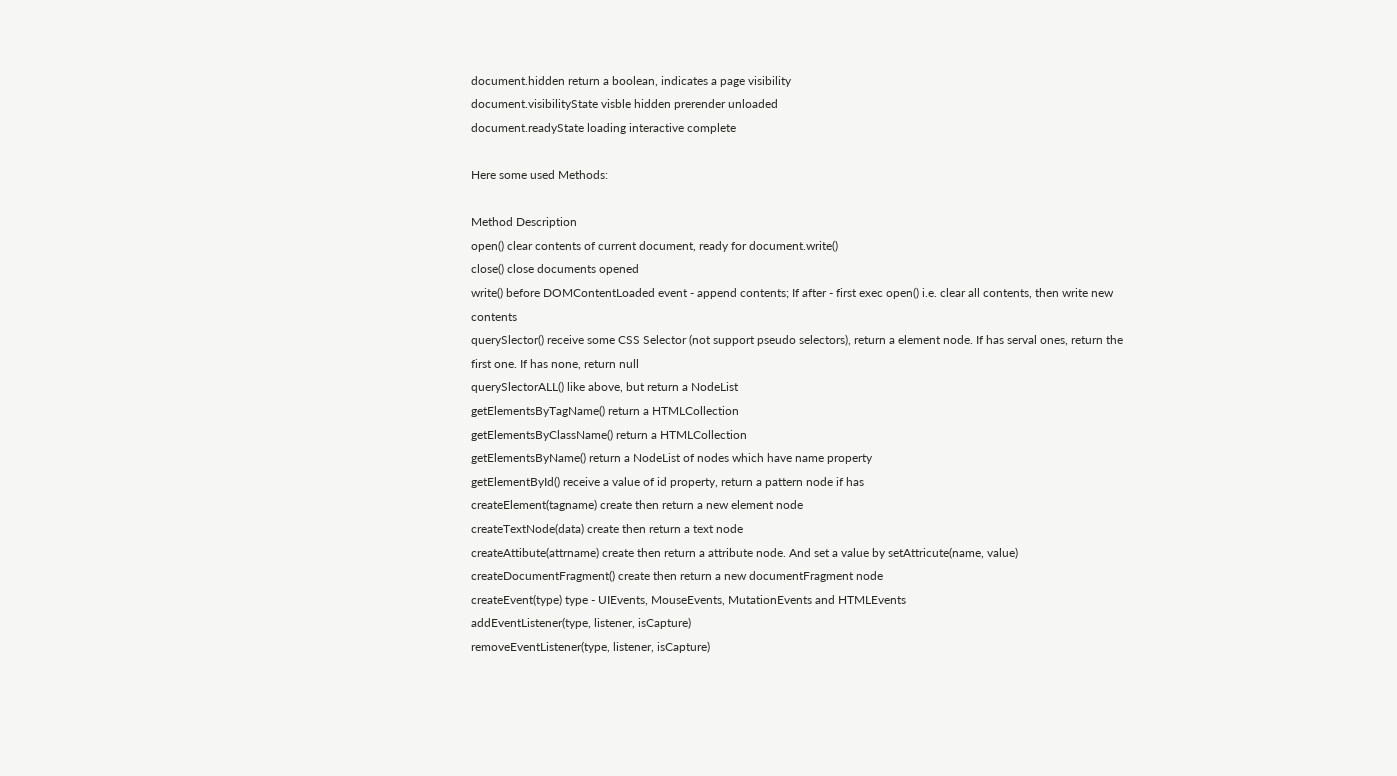document.hidden return a boolean, indicates a page visibility
document.visibilityState visble hidden prerender unloaded
document.readyState loading interactive complete

Here some used Methods:

Method Description
open() clear contents of current document, ready for document.write()
close() close documents opened
write() before DOMContentLoaded event - append contents; If after - first exec open() i.e. clear all contents, then write new contents
querySlector() receive some CSS Selector (not support pseudo selectors), return a element node. If has serval ones, return the first one. If has none, return null
querySlectorALL() like above, but return a NodeList
getElementsByTagName() return a HTMLCollection
getElementsByClassName() return a HTMLCollection
getElementsByName() return a NodeList of nodes which have name property
getElementById() receive a value of id property, return a pattern node if has
createElement(tagname) create then return a new element node
createTextNode(data) create then return a text node
createAttibute(attrname) create then return a attribute node. And set a value by setAttricute(name, value)
createDocumentFragment() create then return a new documentFragment node
createEvent(type) type - UIEvents, MouseEvents, MutationEvents and HTMLEvents
addEventListener(type, listener, isCapture)
removeEventListener(type, listener, isCapture)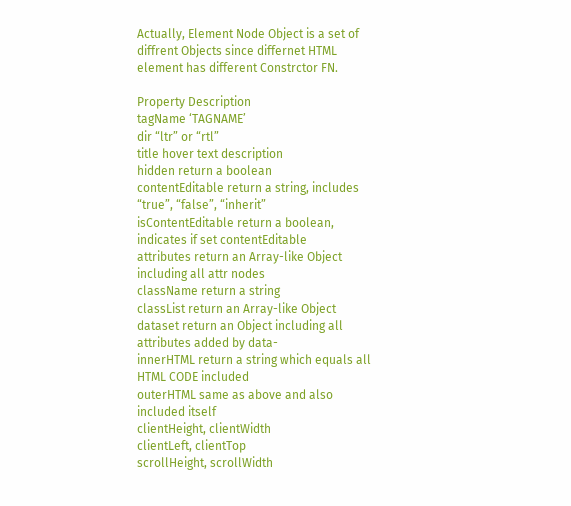Actually, Element Node Object is a set of diffrent Objects since differnet HTML element has different Constrctor FN.

Property Description
tagName ‘TAGNAME’
dir “ltr” or “rtl”
title hover text description
hidden return a boolean
contentEditable return a string, includes “true”, “false”, “inherit”
isContentEditable return a boolean, indicates if set contentEditable
attributes return an Array-like Object including all attr nodes
className return a string
classList return an Array-like Object
dataset return an Object including all attributes added by data-
innerHTML return a string which equals all HTML CODE included
outerHTML same as above and also included itself
clientHeight, clientWidth
clientLeft, clientTop
scrollHeight, scrollWidth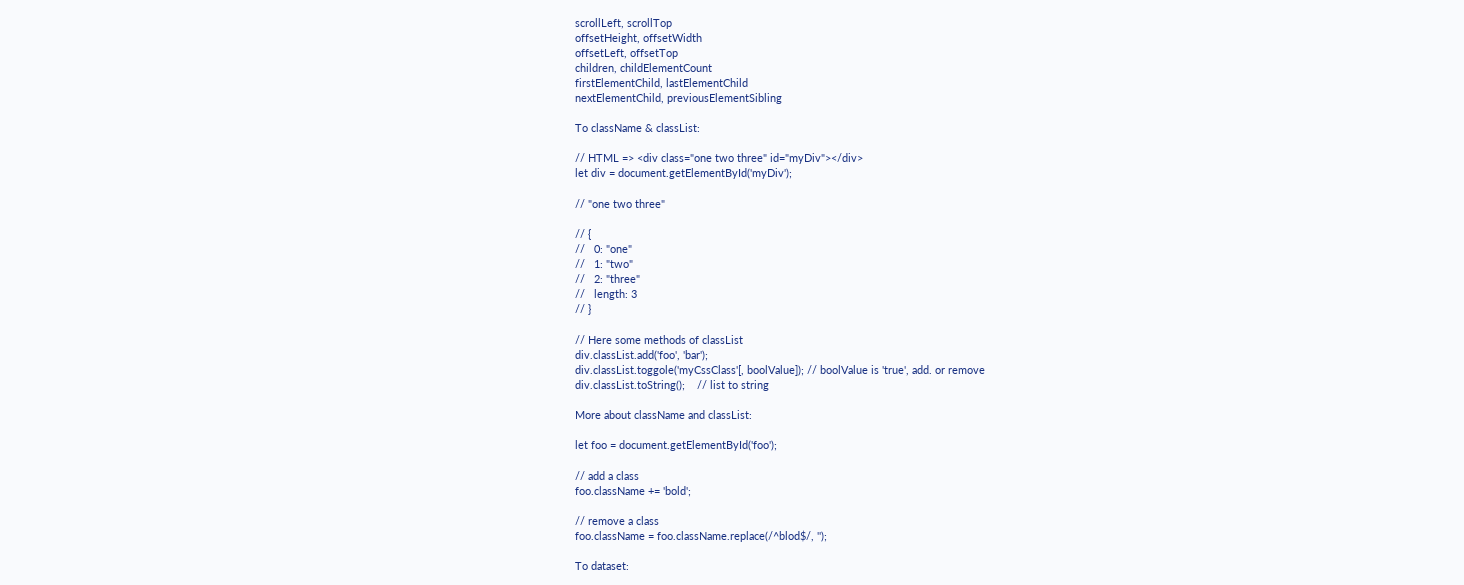scrollLeft, scrollTop
offsetHeight, offsetWidth
offsetLeft, offsetTop
children, childElementCount
firstElementChild, lastElementChild
nextElementChild, previousElementSibling

To className & classList:

// HTML => <div class="one two three" id="myDiv"></div>
let div = document.getElementById('myDiv');

// "one two three"

// {
//   0: "one"
//   1: "two"
//   2: "three"
//   length: 3
// }

// Here some methods of classList
div.classList.add('foo', 'bar');
div.classList.toggole('myCssClass'[, boolValue]); // boolValue is 'true', add. or remove
div.classList.toString();    // list to string

More about className and classList:

let foo = document.getElementById('foo');

// add a class
foo.className += 'bold';

// remove a class
foo.className = foo.className.replace(/^blod$/, '');

To dataset: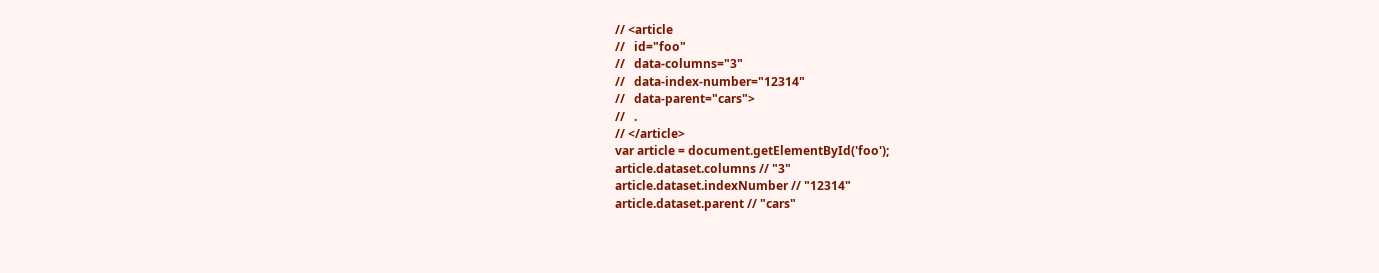// <article
//   id="foo"
//   data-columns="3"
//   data-index-number="12314"
//   data-parent="cars">
//   .
// </article>
var article = document.getElementById('foo');
article.dataset.columns // "3"
article.dataset.indexNumber // "12314"
article.dataset.parent // "cars"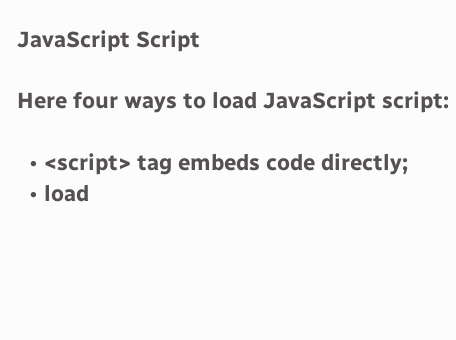JavaScript Script

Here four ways to load JavaScript script:

  • <script> tag embeds code directly;
  • load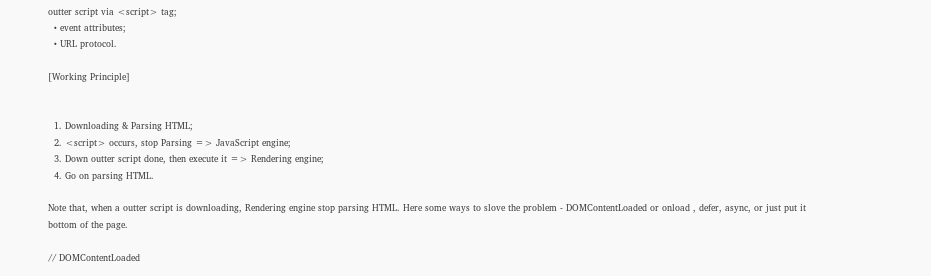outter script via <script> tag;
  • event attributes;
  • URL protocol.

[Working Principle]


  1. Downloading & Parsing HTML;
  2. <script> occurs, stop Parsing => JavaScript engine;
  3. Down outter script done, then execute it => Rendering engine;
  4. Go on parsing HTML.

Note that, when a outter script is downloading, Rendering engine stop parsing HTML. Here some ways to slove the problem - DOMContentLoaded or onload , defer, async, or just put it bottom of the page.

// DOMContentLoaded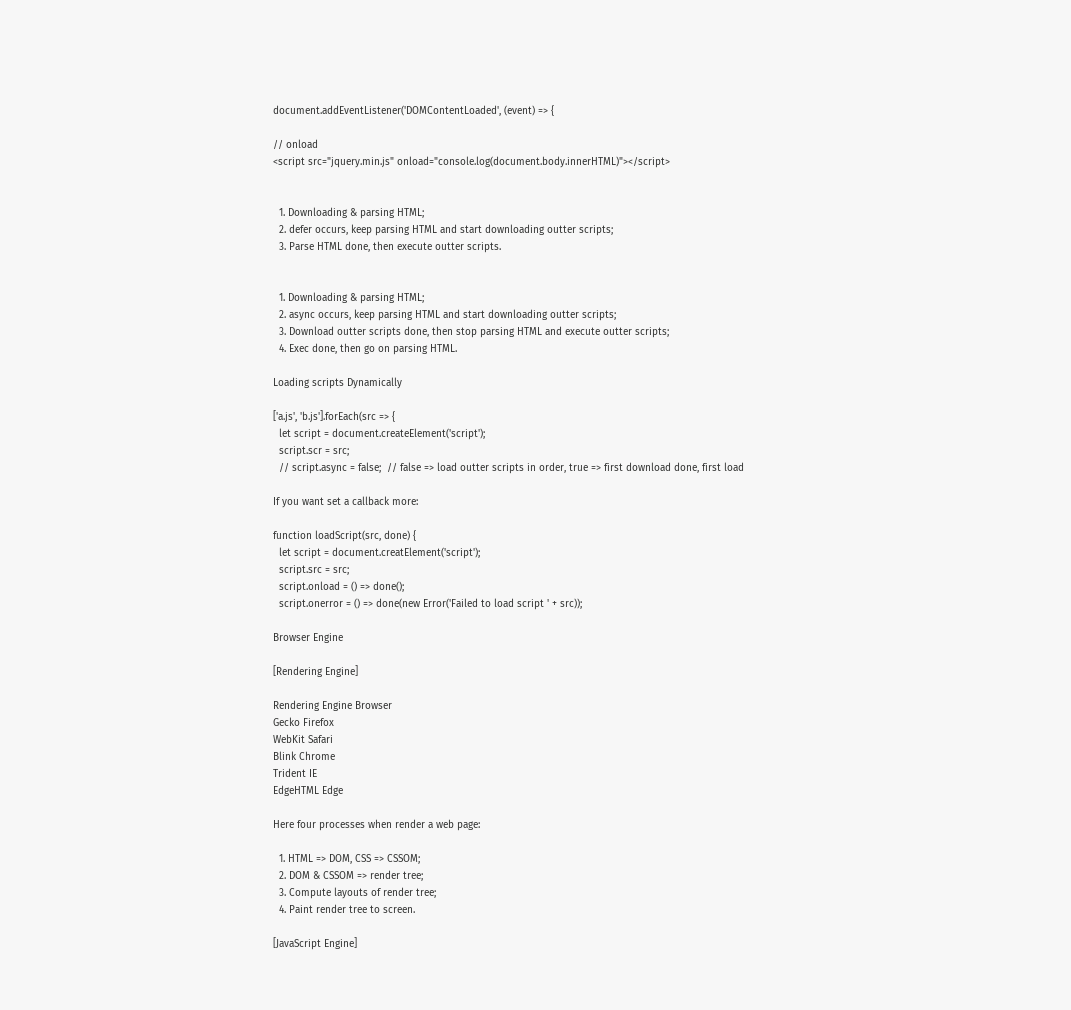document.addEventListener('DOMContentLoaded', (event) => {

// onload
<script src="jquery.min.js" onload="console.log(document.body.innerHTML)"></script>


  1. Downloading & parsing HTML;
  2. defer occurs, keep parsing HTML and start downloading outter scripts;
  3. Parse HTML done, then execute outter scripts.


  1. Downloading & parsing HTML;
  2. async occurs, keep parsing HTML and start downloading outter scripts;
  3. Download outter scripts done, then stop parsing HTML and execute outter scripts;
  4. Exec done, then go on parsing HTML.

Loading scripts Dynamically

['a.js', 'b.js'].forEach(src => {
  let script = document.createElement('script');
  script.scr = src;
  // script.async = false;  // false => load outter scripts in order, true => first download done, first load

If you want set a callback more:

function loadScript(src, done) {
  let script = document.creatElement('script');
  script.src = src;
  script.onload = () => done();
  script.onerror = () => done(new Error('Failed to load script ' + src));

Browser Engine

[Rendering Engine]

Rendering Engine Browser
Gecko Firefox
WebKit Safari
Blink Chrome
Trident IE
EdgeHTML Edge

Here four processes when render a web page:

  1. HTML => DOM, CSS => CSSOM;
  2. DOM & CSSOM => render tree;
  3. Compute layouts of render tree;
  4. Paint render tree to screen.

[JavaScript Engine]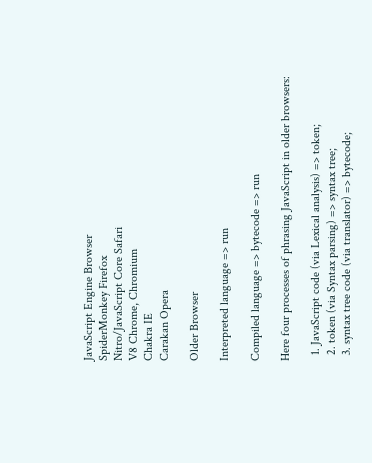JavaScript Engine Browser
SpiderMonkey Firefox
Nitro/JavaScript Core Safari
V8 Chrome, Chromium
Chakra IE
Carakan Opera

Older Browser

Interpreted language => run

Compiled language => bytecode => run

Here four processes of phrasing JavaScript in older browsers:

  1. JavaScript code (via Lexical analysis) => token;
  2. token (via Syntax parsing) => syntax tree;
  3. syntax tree code (via translator) => bytecode;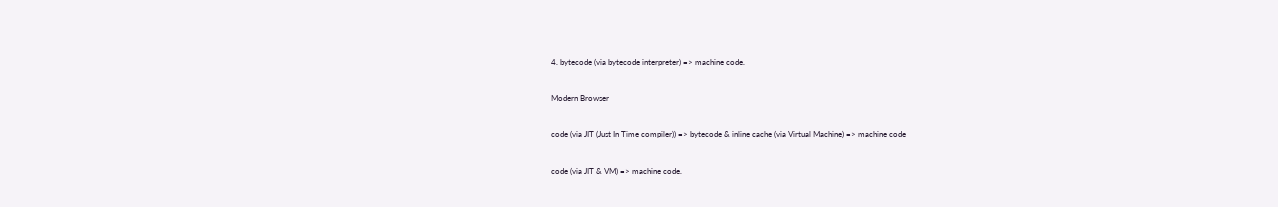4. bytecode (via bytecode interpreter) => machine code.

Modern Browser

code (via JIT (Just In Time compiler)) => bytecode & inline cache (via Virtual Machine) => machine code

code (via JIT & VM) => machine code.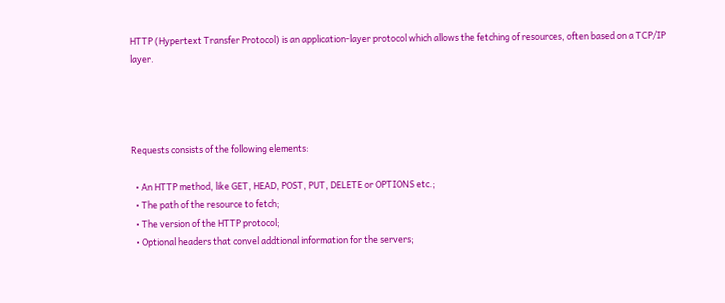HTTP (Hypertext Transfer Protocol) is an application-layer protocol which allows the fetching of resources, often based on a TCP/IP layer.




Requests consists of the following elements:

  • An HTTP method, like GET, HEAD, POST, PUT, DELETE or OPTIONS etc.;
  • The path of the resource to fetch;
  • The version of the HTTP protocol;
  • Optional headers that convel addtional information for the servers;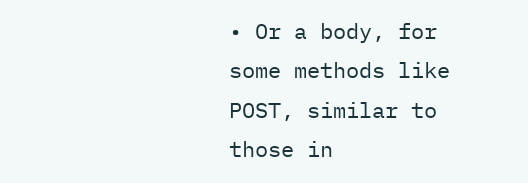• Or a body, for some methods like POST, similar to those in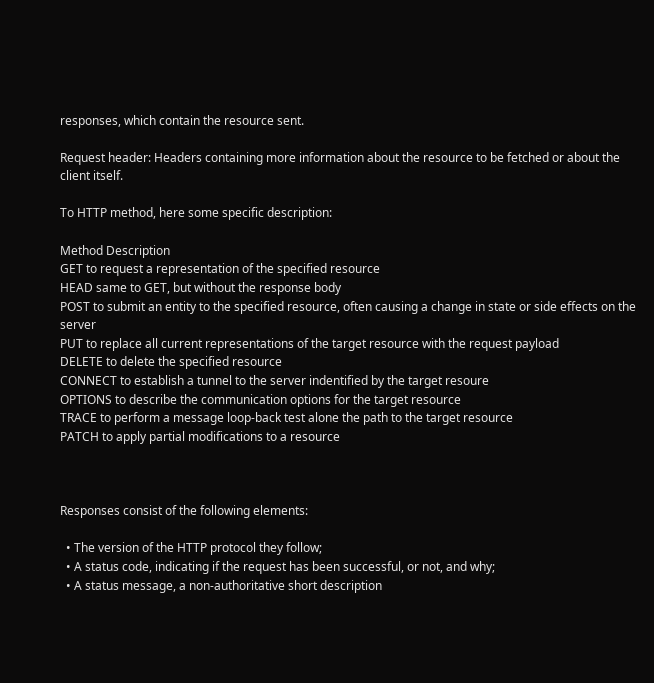responses, which contain the resource sent.

Request header: Headers containing more information about the resource to be fetched or about the client itself.

To HTTP method, here some specific description:

Method Description
GET to request a representation of the specified resource
HEAD same to GET, but without the response body
POST to submit an entity to the specified resource, often causing a change in state or side effects on the server
PUT to replace all current representations of the target resource with the request payload
DELETE to delete the specified resource
CONNECT to establish a tunnel to the server indentified by the target resoure
OPTIONS to describe the communication options for the target resource
TRACE to perform a message loop-back test alone the path to the target resource
PATCH to apply partial modifications to a resource



Responses consist of the following elements:

  • The version of the HTTP protocol they follow;
  • A status code, indicating if the request has been successful, or not, and why;
  • A status message, a non-authoritative short description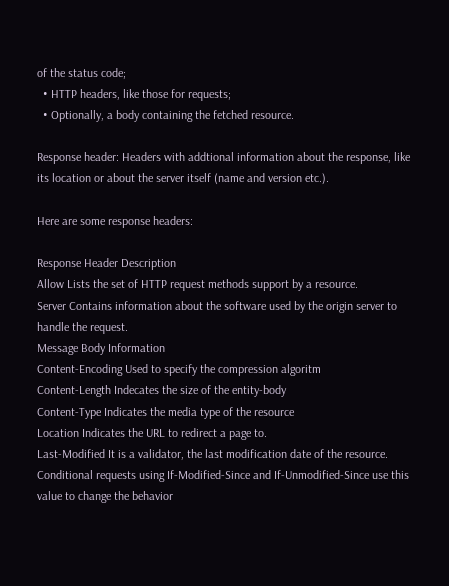of the status code;
  • HTTP headers, like those for requests;
  • Optionally, a body containing the fetched resource.

Response header: Headers with addtional information about the response, like its location or about the server itself (name and version etc.).

Here are some response headers:

Response Header Description
Allow Lists the set of HTTP request methods support by a resource.
Server Contains information about the software used by the origin server to handle the request.
Message Body Information
Content-Encoding Used to specify the compression algoritm
Content-Length Indecates the size of the entity-body
Content-Type Indicates the media type of the resource
Location Indicates the URL to redirect a page to.
Last-Modified It is a validator, the last modification date of the resource. Conditional requests using If-Modified-Since and If-Unmodified-Since use this value to change the behavior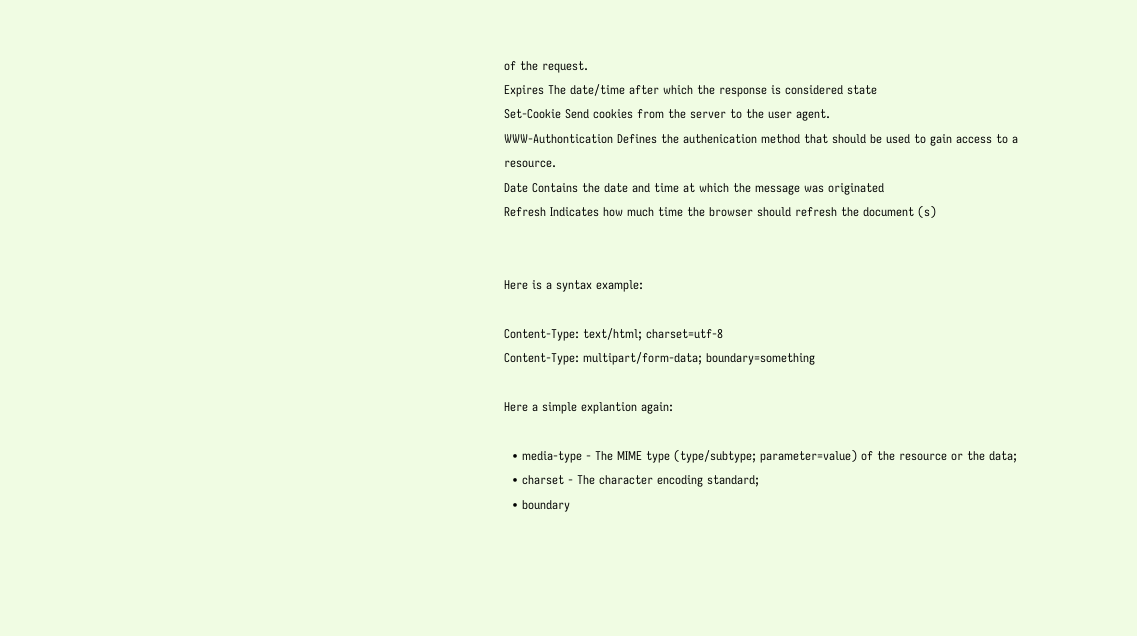of the request.
Expires The date/time after which the response is considered state
Set-Cookie Send cookies from the server to the user agent.
WWW-Authontication Defines the authenication method that should be used to gain access to a resource.
Date Contains the date and time at which the message was originated
Refresh Indicates how much time the browser should refresh the document (s)


Here is a syntax example:

Content-Type: text/html; charset=utf-8
Content-Type: multipart/form-data; boundary=something

Here a simple explantion again:

  • media-type - The MIME type (type/subtype; parameter=value) of the resource or the data;
  • charset - The character encoding standard;
  • boundary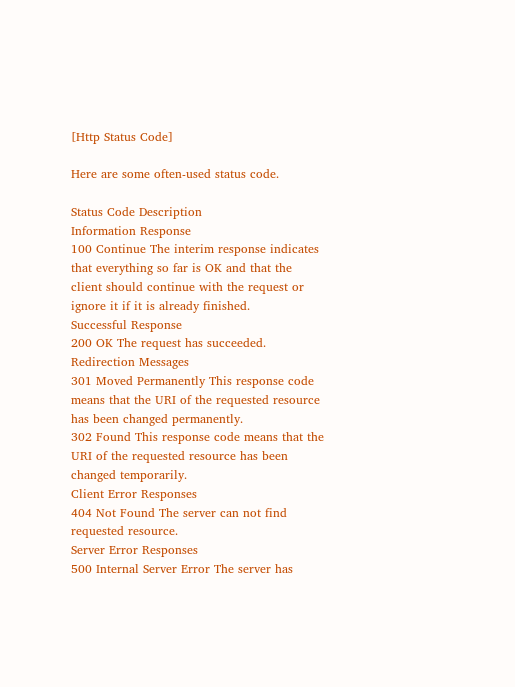[Http Status Code]

Here are some often-used status code.

Status Code Description
Information Response
100 Continue The interim response indicates that everything so far is OK and that the client should continue with the request or ignore it if it is already finished.
Successful Response
200 OK The request has succeeded.
Redirection Messages
301 Moved Permanently This response code means that the URI of the requested resource has been changed permanently.
302 Found This response code means that the URI of the requested resource has been changed temporarily.
Client Error Responses
404 Not Found The server can not find requested resource.
Server Error Responses
500 Internal Server Error The server has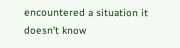encountered a situation it doesn’t know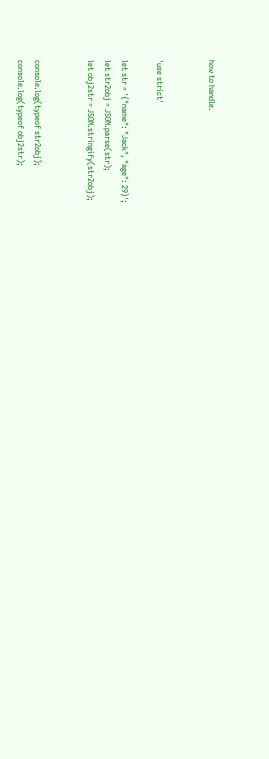how to handle.


'use strict'

let str = '{"name": "Jack", "age": 29}';
let str2obj = JSON.parse(str);
let obj2str = JSON.stringify(str2obj);


console.log(typeof str2obj);
console.log(typeof obj2str);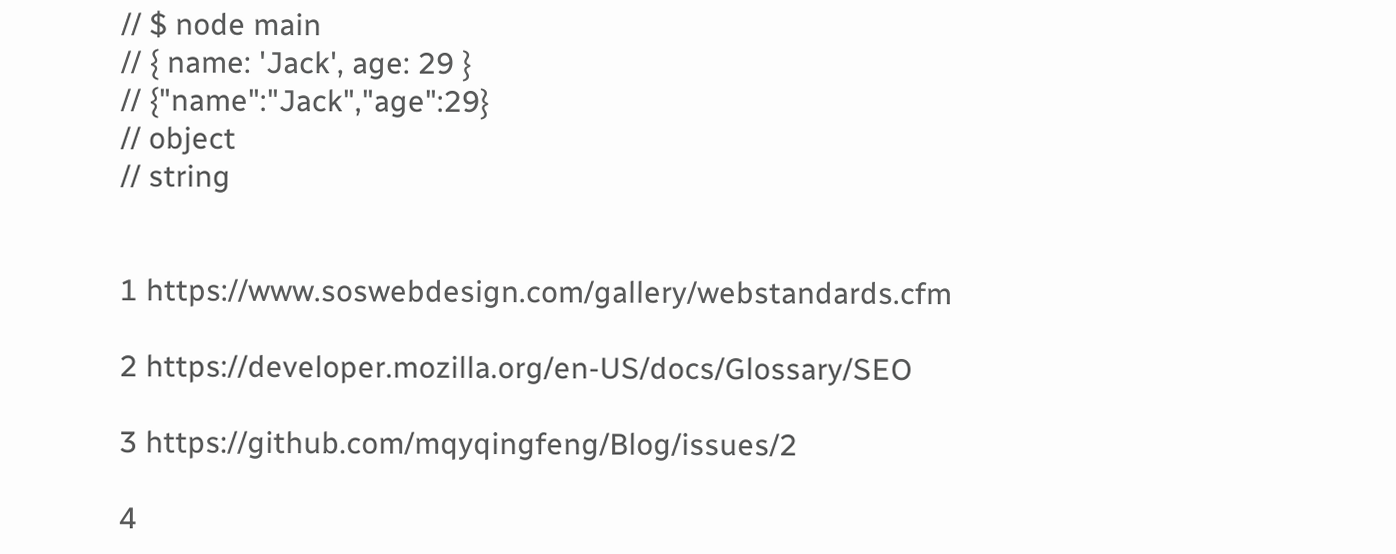// $ node main
// { name: 'Jack', age: 29 }
// {"name":"Jack","age":29}
// object
// string


1 https://www.soswebdesign.com/gallery/webstandards.cfm

2 https://developer.mozilla.org/en-US/docs/Glossary/SEO

3 https://github.com/mqyqingfeng/Blog/issues/2

4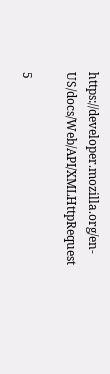https://developer.mozilla.org/en-US/docs/Web/API/XMLHttpRequest

5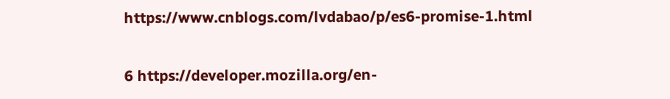https://www.cnblogs.com/lvdabao/p/es6-promise-1.html

6 https://developer.mozilla.org/en-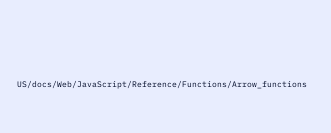US/docs/Web/JavaScript/Reference/Functions/Arrow_functions